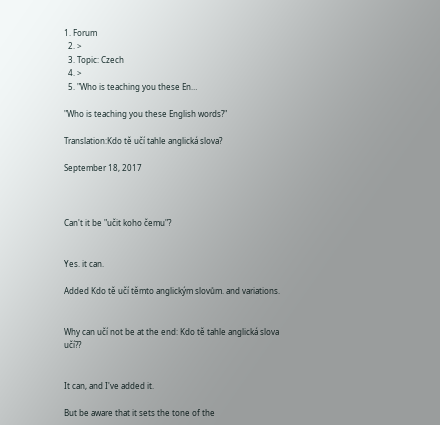1. Forum
  2. >
  3. Topic: Czech
  4. >
  5. "Who is teaching you these En…

"Who is teaching you these English words?"

Translation:Kdo tě učí tahle anglická slova?

September 18, 2017



Can't it be "učit koho čemu"?


Yes. it can.

Added Kdo tě učí těmto anglickým slovům. and variations.


Why can učí not be at the end: Kdo tě tahle anglická slova učí??


It can, and I've added it.

But be aware that it sets the tone of the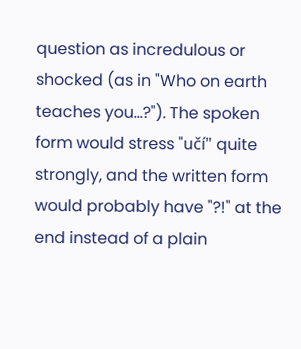question as incredulous or shocked (as in "Who on earth teaches you...?"). The spoken form would stress "učí" quite strongly, and the written form would probably have "?!" at the end instead of a plain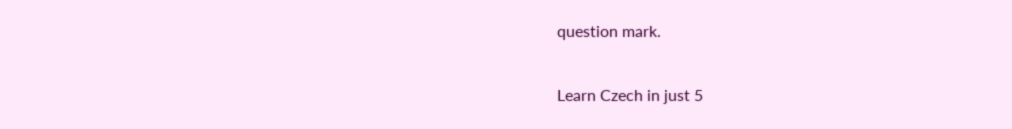question mark.

Learn Czech in just 5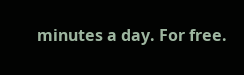minutes a day. For free.